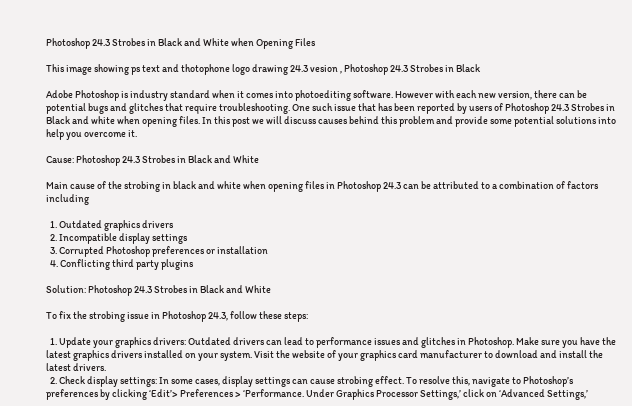Photoshop 24.3 Strobes in Black and White when Opening Files

This image showing ps text and thotophone logo drawing 24.3 vesion , Photoshop 24.3 Strobes in Black

Adobe Photoshop is industry standard when it comes into photoediting software. However with each new version, there can be potential bugs and glitches that require troubleshooting. One such issue that has been reported by users of Photoshop 24.3 Strobes in Black and white when opening files. In this post we will discuss causes behind this problem and provide some potential solutions into help you overcome it.

Cause: Photoshop 24.3 Strobes in Black and White

Main cause of the strobing in black and white when opening files in Photoshop 24.3 can be attributed to a combination of factors including

  1. Outdated graphics drivers
  2. Incompatible display settings
  3. Corrupted Photoshop preferences or installation
  4. Conflicting third party plugins

Solution: Photoshop 24.3 Strobes in Black and White

To fix the strobing issue in Photoshop 24.3, follow these steps:

  1. Update your graphics drivers: Outdated drivers can lead to performance issues and glitches in Photoshop. Make sure you have the latest graphics drivers installed on your system. Visit the website of your graphics card manufacturer to download and install the latest drivers.
  2. Check display settings: In some cases, display settings can cause strobing effect. To resolve this, navigate to Photoshop’s preferences by clicking ‘Edit’> Preferences > ‘Performance. Under Graphics Processor Settings,’ click on ‘Advanced Settings,’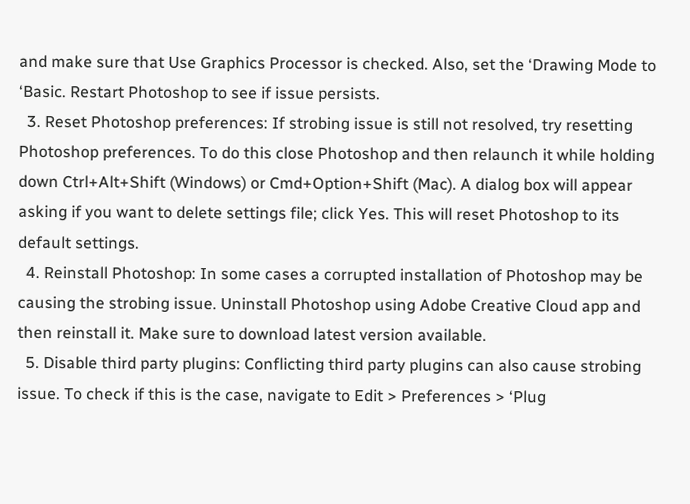and make sure that Use Graphics Processor is checked. Also, set the ‘Drawing Mode to ‘Basic. Restart Photoshop to see if issue persists.
  3. Reset Photoshop preferences: If strobing issue is still not resolved, try resetting Photoshop preferences. To do this close Photoshop and then relaunch it while holding down Ctrl+Alt+Shift (Windows) or Cmd+Option+Shift (Mac). A dialog box will appear asking if you want to delete settings file; click Yes. This will reset Photoshop to its default settings.
  4. Reinstall Photoshop: In some cases a corrupted installation of Photoshop may be causing the strobing issue. Uninstall Photoshop using Adobe Creative Cloud app and then reinstall it. Make sure to download latest version available.
  5. Disable third party plugins: Conflicting third party plugins can also cause strobing issue. To check if this is the case, navigate to Edit > Preferences > ‘Plug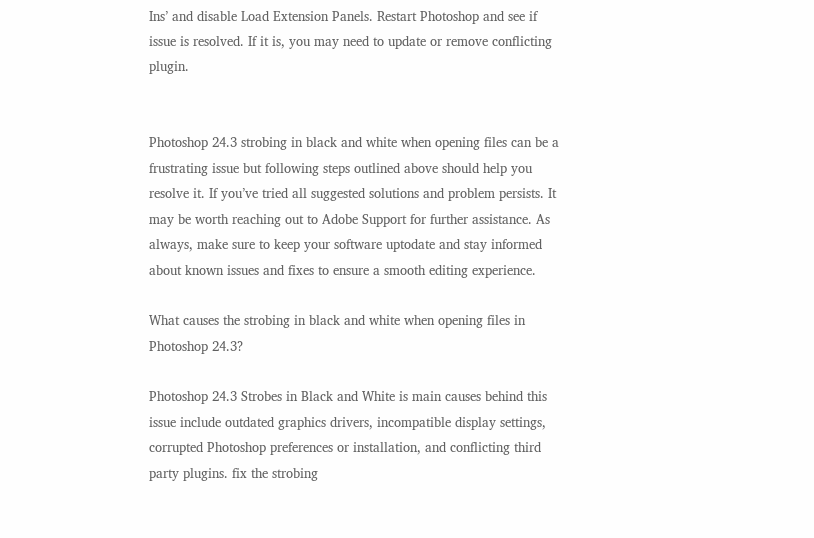Ins’ and disable Load Extension Panels. Restart Photoshop and see if issue is resolved. If it is, you may need to update or remove conflicting plugin.


Photoshop 24.3 strobing in black and white when opening files can be a frustrating issue but following steps outlined above should help you resolve it. If you’ve tried all suggested solutions and problem persists. It may be worth reaching out to Adobe Support for further assistance. As always, make sure to keep your software uptodate and stay informed about known issues and fixes to ensure a smooth editing experience.

What causes the strobing in black and white when opening files in Photoshop 24.3?

Photoshop 24.3 Strobes in Black and White is main causes behind this issue include outdated graphics drivers, incompatible display settings, corrupted Photoshop preferences or installation, and conflicting third party plugins. fix the strobing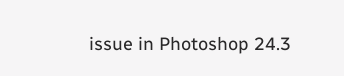issue in Photoshop 24.3